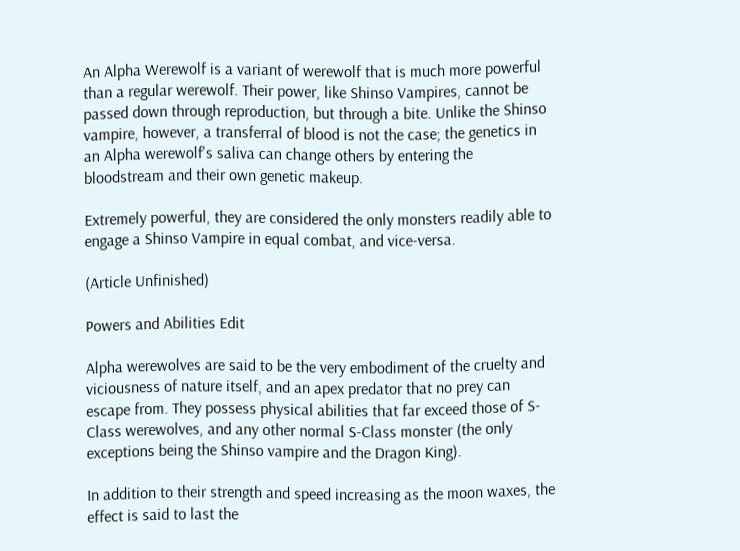An Alpha Werewolf is a variant of werewolf that is much more powerful than a regular werewolf. Their power, like Shinso Vampires, cannot be passed down through reproduction, but through a bite. Unlike the Shinso vampire, however, a transferral of blood is not the case; the genetics in an Alpha werewolf's saliva can change others by entering the bloodstream and their own genetic makeup.

Extremely powerful, they are considered the only monsters readily able to engage a Shinso Vampire in equal combat, and vice-versa.

(Article Unfinished)

Powers and Abilities Edit

Alpha werewolves are said to be the very embodiment of the cruelty and viciousness of nature itself, and an apex predator that no prey can escape from. They possess physical abilities that far exceed those of S-Class werewolves, and any other normal S-Class monster (the only exceptions being the Shinso vampire and the Dragon King).

In addition to their strength and speed increasing as the moon waxes, the effect is said to last the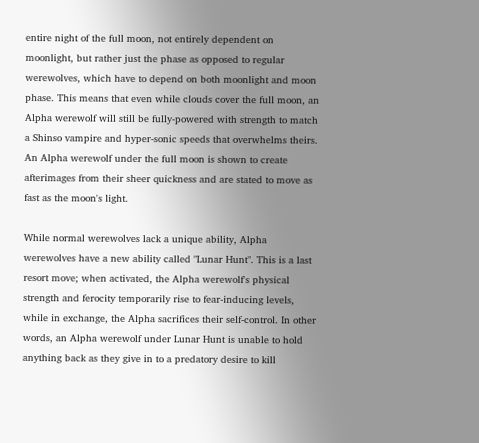entire night of the full moon, not entirely dependent on moonlight, but rather just the phase as opposed to regular werewolves, which have to depend on both moonlight and moon phase. This means that even while clouds cover the full moon, an Alpha werewolf will still be fully-powered with strength to match a Shinso vampire and hyper-sonic speeds that overwhelms theirs. An Alpha werewolf under the full moon is shown to create afterimages from their sheer quickness and are stated to move as fast as the moon's light.

While normal werewolves lack a unique ability, Alpha werewolves have a new ability called "Lunar Hunt". This is a last resort move; when activated, the Alpha werewolf's physical strength and ferocity temporarily rise to fear-inducing levels, while in exchange, the Alpha sacrifices their self-control. In other words, an Alpha werewolf under Lunar Hunt is unable to hold anything back as they give in to a predatory desire to kill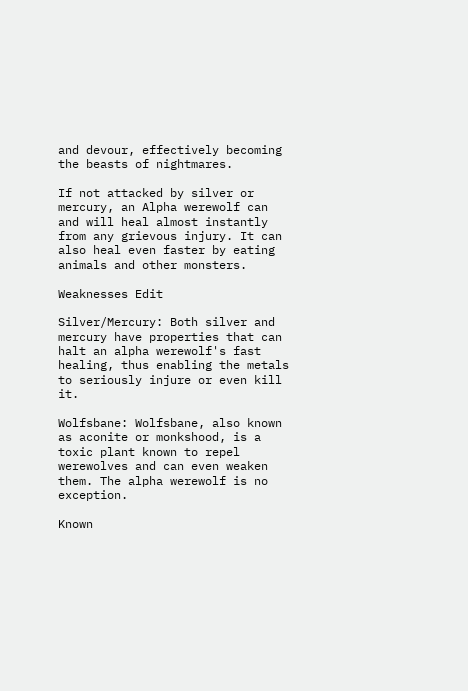and devour, effectively becoming the beasts of nightmares.

If not attacked by silver or mercury, an Alpha werewolf can and will heal almost instantly from any grievous injury. It can also heal even faster by eating animals and other monsters.

Weaknesses Edit

Silver/Mercury: Both silver and mercury have properties that can halt an alpha werewolf's fast healing, thus enabling the metals to seriously injure or even kill it.

Wolfsbane: Wolfsbane, also known as aconite or monkshood, is a toxic plant known to repel werewolves and can even weaken them. The alpha werewolf is no exception.

Known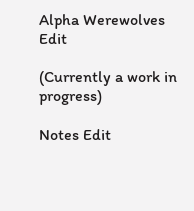Alpha Werewolves Edit

(Currently a work in progress)

Notes Edit